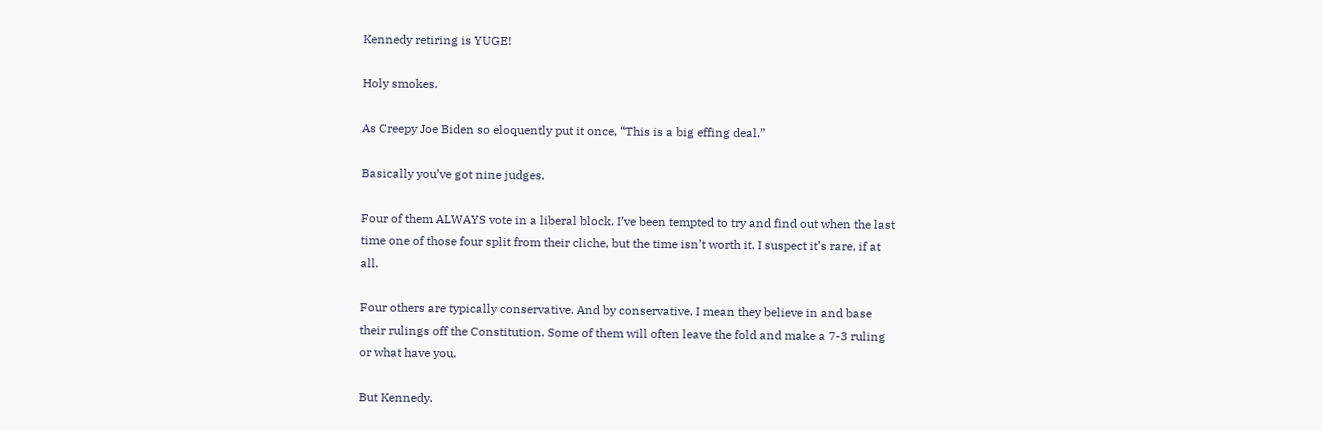Kennedy retiring is YUGE!

Holy smokes.

As Creepy Joe Biden so eloquently put it once, “This is a big effing deal.”

Basically you’ve got nine judges.

Four of them ALWAYS vote in a liberal block. I’ve been tempted to try and find out when the last time one of those four split from their cliche, but the time isn’t worth it. I suspect it’s rare, if at all.

Four others are typically conservative. And by conservative, I mean they believe in and base their rulings off the Constitution. Some of them will often leave the fold and make a 7-3 ruling or what have you.

But Kennedy.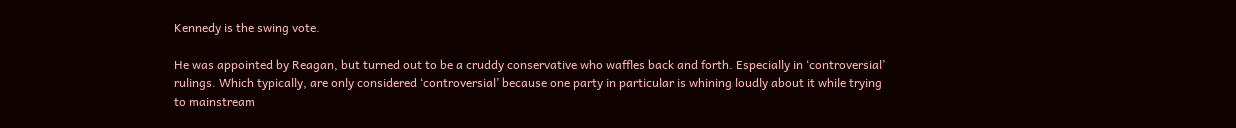Kennedy is the swing vote.

He was appointed by Reagan, but turned out to be a cruddy conservative who waffles back and forth. Especially in ‘controversial’ rulings. Which typically, are only considered ‘controversial’ because one party in particular is whining loudly about it while trying to mainstream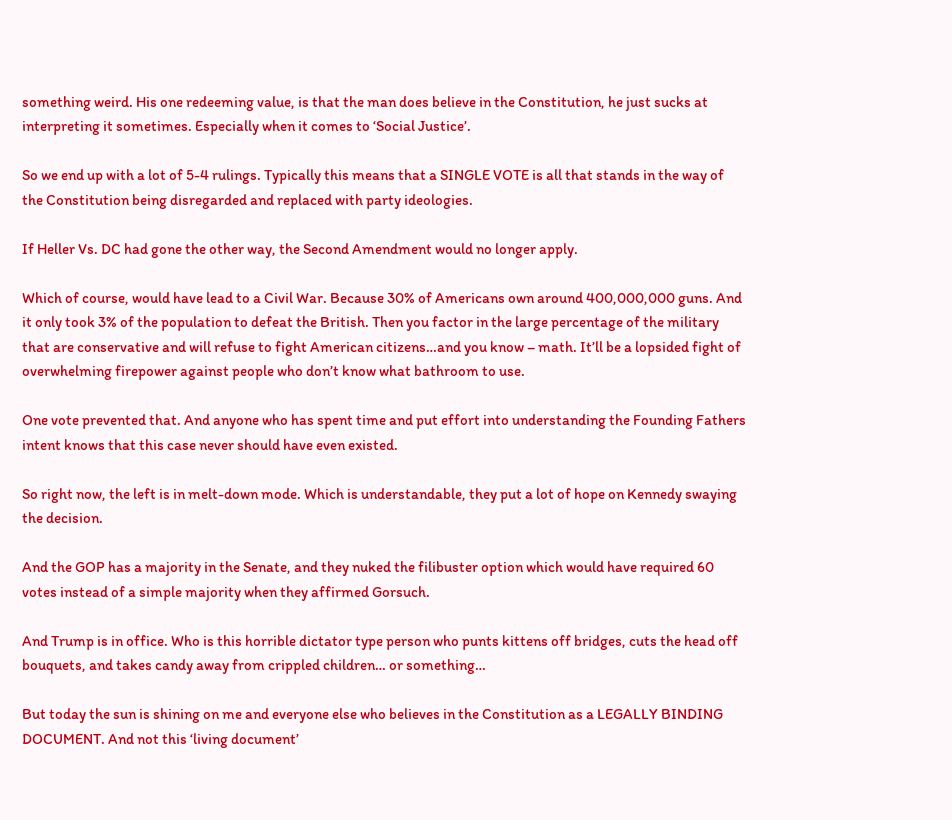something weird. His one redeeming value, is that the man does believe in the Constitution, he just sucks at interpreting it sometimes. Especially when it comes to ‘Social Justice’.

So we end up with a lot of 5-4 rulings. Typically this means that a SINGLE VOTE is all that stands in the way of the Constitution being disregarded and replaced with party ideologies.

If Heller Vs. DC had gone the other way, the Second Amendment would no longer apply.

Which of course, would have lead to a Civil War. Because 30% of Americans own around 400,000,000 guns. And it only took 3% of the population to defeat the British. Then you factor in the large percentage of the military that are conservative and will refuse to fight American citizens…and you know – math. It’ll be a lopsided fight of overwhelming firepower against people who don’t know what bathroom to use.

One vote prevented that. And anyone who has spent time and put effort into understanding the Founding Fathers intent knows that this case never should have even existed.

So right now, the left is in melt-down mode. Which is understandable, they put a lot of hope on Kennedy swaying the decision.

And the GOP has a majority in the Senate, and they nuked the filibuster option which would have required 60 votes instead of a simple majority when they affirmed Gorsuch.

And Trump is in office. Who is this horrible dictator type person who punts kittens off bridges, cuts the head off bouquets, and takes candy away from crippled children… or something…

But today the sun is shining on me and everyone else who believes in the Constitution as a LEGALLY BINDING DOCUMENT. And not this ‘living document’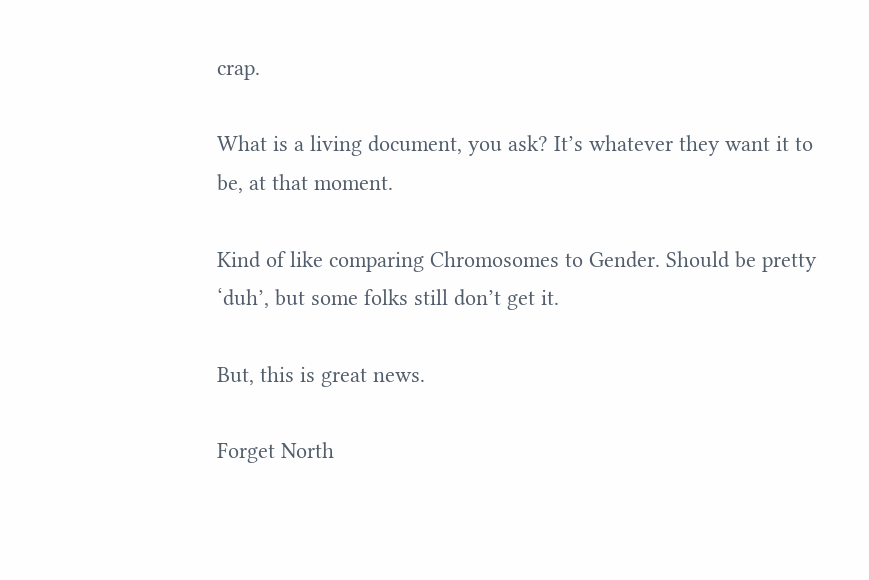crap.

What is a living document, you ask? It’s whatever they want it to be, at that moment.

Kind of like comparing Chromosomes to Gender. Should be pretty ‘duh’, but some folks still don’t get it.

But, this is great news.

Forget North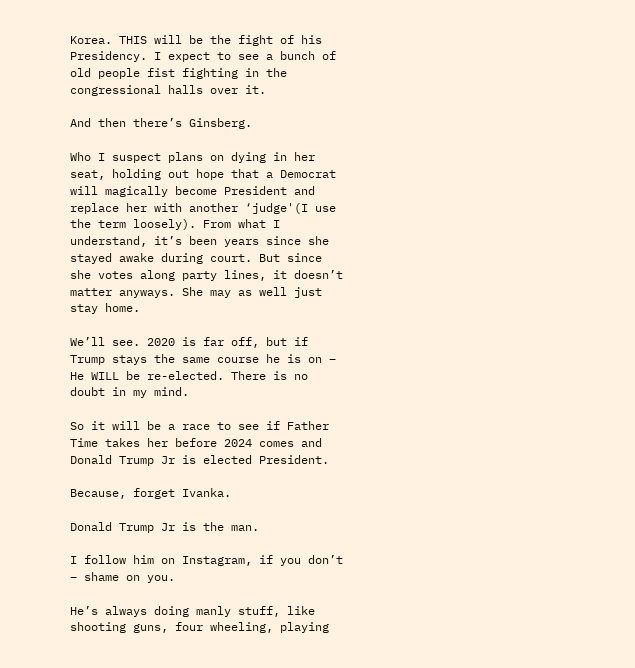Korea. THIS will be the fight of his Presidency. I expect to see a bunch of old people fist fighting in the congressional halls over it.

And then there’s Ginsberg.

Who I suspect plans on dying in her seat, holding out hope that a Democrat will magically become President and replace her with another ‘judge'(I use the term loosely). From what I understand, it’s been years since she stayed awake during court. But since she votes along party lines, it doesn’t matter anyways. She may as well just stay home.

We’ll see. 2020 is far off, but if Trump stays the same course he is on – He WILL be re-elected. There is no doubt in my mind.

So it will be a race to see if Father Time takes her before 2024 comes and Donald Trump Jr is elected President.

Because, forget Ivanka.

Donald Trump Jr is the man.

I follow him on Instagram, if you don’t – shame on you.

He’s always doing manly stuff, like shooting guns, four wheeling, playing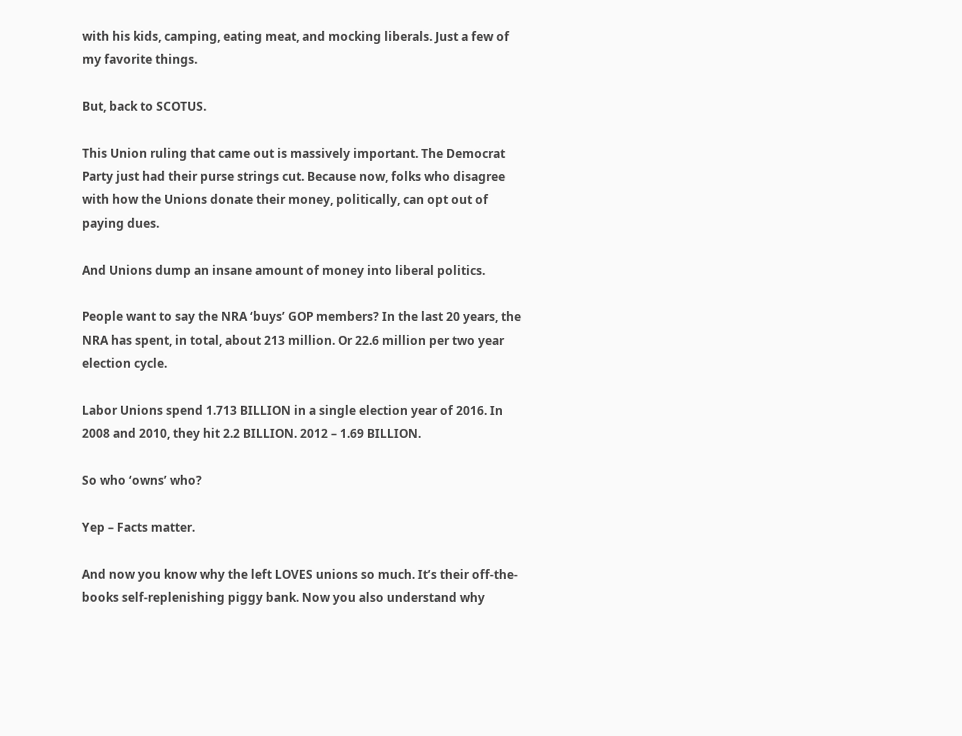with his kids, camping, eating meat, and mocking liberals. Just a few of my favorite things.

But, back to SCOTUS.

This Union ruling that came out is massively important. The Democrat Party just had their purse strings cut. Because now, folks who disagree with how the Unions donate their money, politically, can opt out of paying dues.

And Unions dump an insane amount of money into liberal politics.

People want to say the NRA ‘buys’ GOP members? In the last 20 years, the NRA has spent, in total, about 213 million. Or 22.6 million per two year election cycle.

Labor Unions spend 1.713 BILLION in a single election year of 2016. In 2008 and 2010, they hit 2.2 BILLION. 2012 – 1.69 BILLION.

So who ‘owns’ who?

Yep – Facts matter.

And now you know why the left LOVES unions so much. It’s their off-the-books self-replenishing piggy bank. Now you also understand why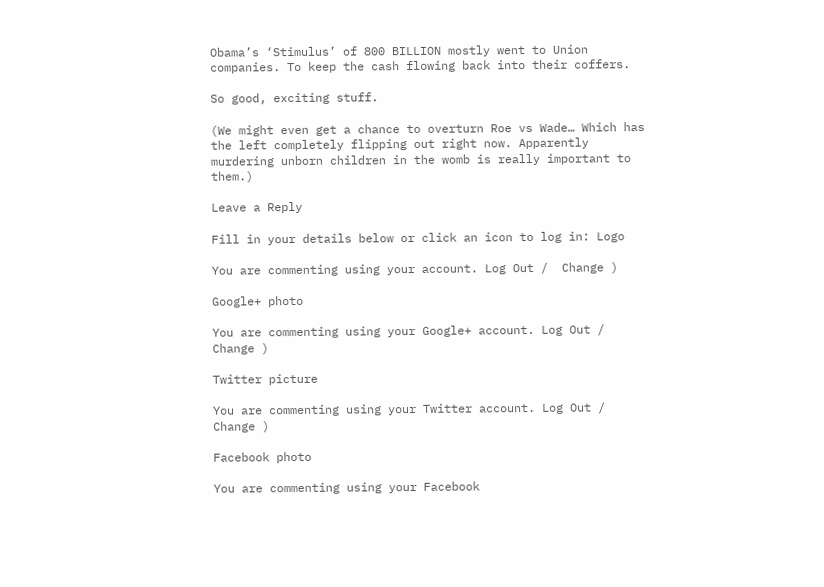Obama’s ‘Stimulus’ of 800 BILLION mostly went to Union companies. To keep the cash flowing back into their coffers.

So good, exciting stuff.

(We might even get a chance to overturn Roe vs Wade… Which has the left completely flipping out right now. Apparently murdering unborn children in the womb is really important to them.)

Leave a Reply

Fill in your details below or click an icon to log in: Logo

You are commenting using your account. Log Out /  Change )

Google+ photo

You are commenting using your Google+ account. Log Out /  Change )

Twitter picture

You are commenting using your Twitter account. Log Out /  Change )

Facebook photo

You are commenting using your Facebook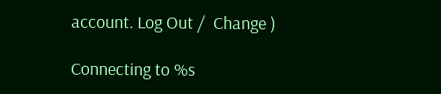account. Log Out /  Change )

Connecting to %s